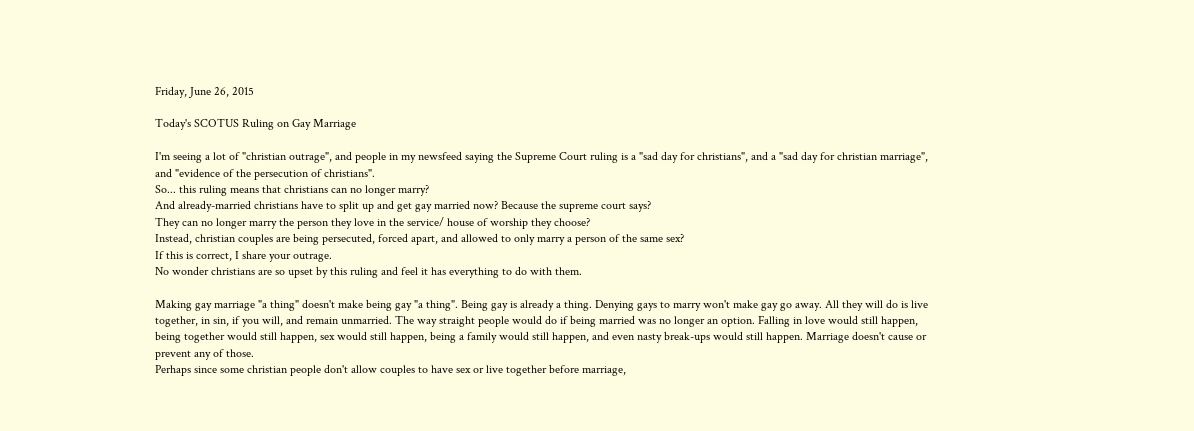Friday, June 26, 2015

Today's SCOTUS Ruling on Gay Marriage

I'm seeing a lot of "christian outrage", and people in my newsfeed saying the Supreme Court ruling is a "sad day for christians", and a "sad day for christian marriage", and "evidence of the persecution of christians".
So... this ruling means that christians can no longer marry?
And already-married christians have to split up and get gay married now? Because the supreme court says?
They can no longer marry the person they love in the service/ house of worship they choose?
Instead, christian couples are being persecuted, forced apart, and allowed to only marry a person of the same sex?
If this is correct, I share your outrage.
No wonder christians are so upset by this ruling and feel it has everything to do with them.

Making gay marriage "a thing" doesn't make being gay "a thing". Being gay is already a thing. Denying gays to marry won't make gay go away. All they will do is live together, in sin, if you will, and remain unmarried. The way straight people would do if being married was no longer an option. Falling in love would still happen, being together would still happen, sex would still happen, being a family would still happen, and even nasty break-ups would still happen. Marriage doesn't cause or prevent any of those.
Perhaps since some christian people don't allow couples to have sex or live together before marriage,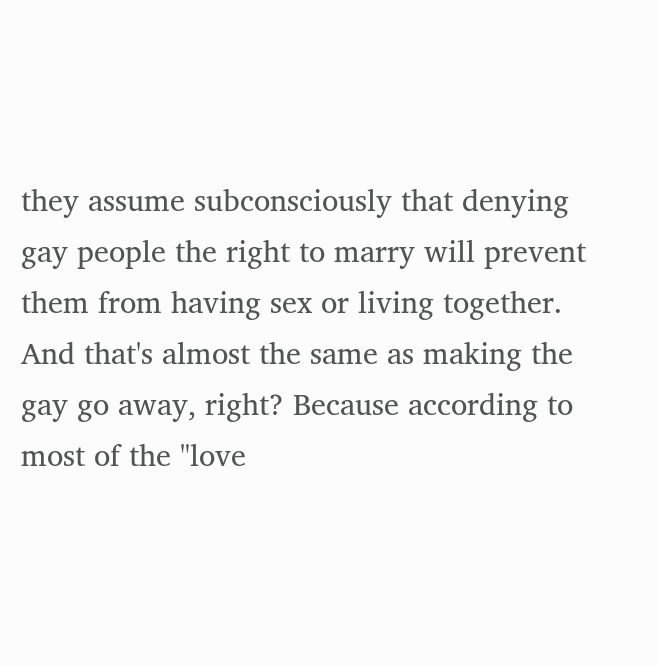they assume subconsciously that denying gay people the right to marry will prevent them from having sex or living together. And that's almost the same as making the gay go away, right? Because according to most of the "love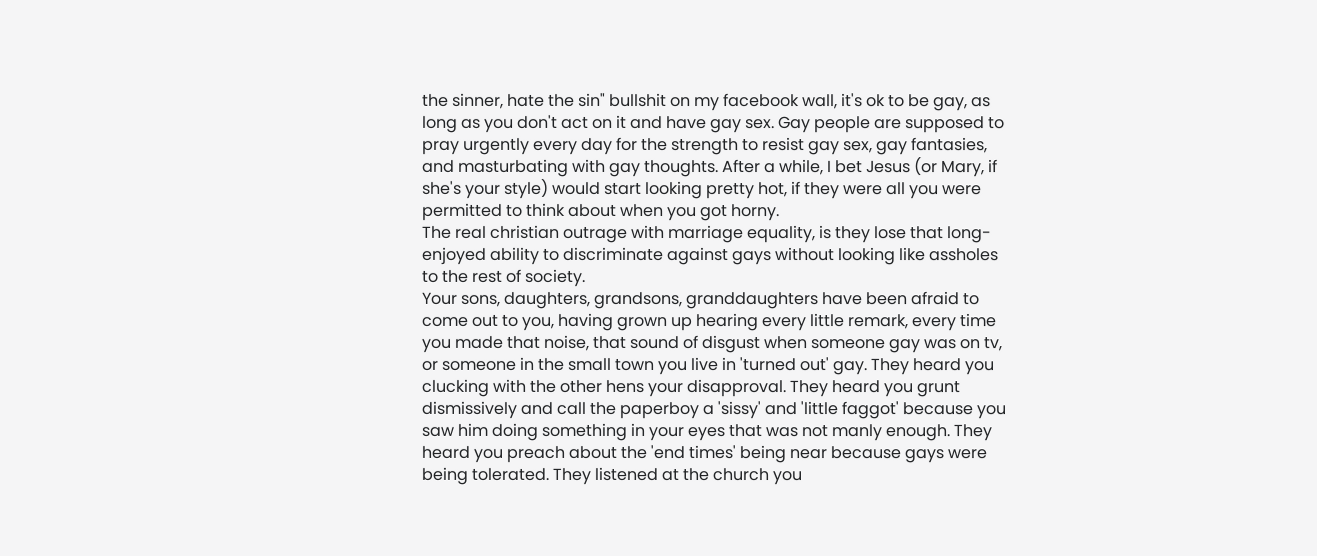the sinner, hate the sin" bullshit on my facebook wall, it's ok to be gay, as long as you don't act on it and have gay sex. Gay people are supposed to pray urgently every day for the strength to resist gay sex, gay fantasies, and masturbating with gay thoughts. After a while, I bet Jesus (or Mary, if she's your style) would start looking pretty hot, if they were all you were permitted to think about when you got horny.
The real christian outrage with marriage equality, is they lose that long-enjoyed ability to discriminate against gays without looking like assholes to the rest of society.
Your sons, daughters, grandsons, granddaughters have been afraid to come out to you, having grown up hearing every little remark, every time you made that noise, that sound of disgust when someone gay was on tv, or someone in the small town you live in 'turned out' gay. They heard you clucking with the other hens your disapproval. They heard you grunt dismissively and call the paperboy a 'sissy' and 'little faggot' because you saw him doing something in your eyes that was not manly enough. They heard you preach about the 'end times' being near because gays were being tolerated. They listened at the church you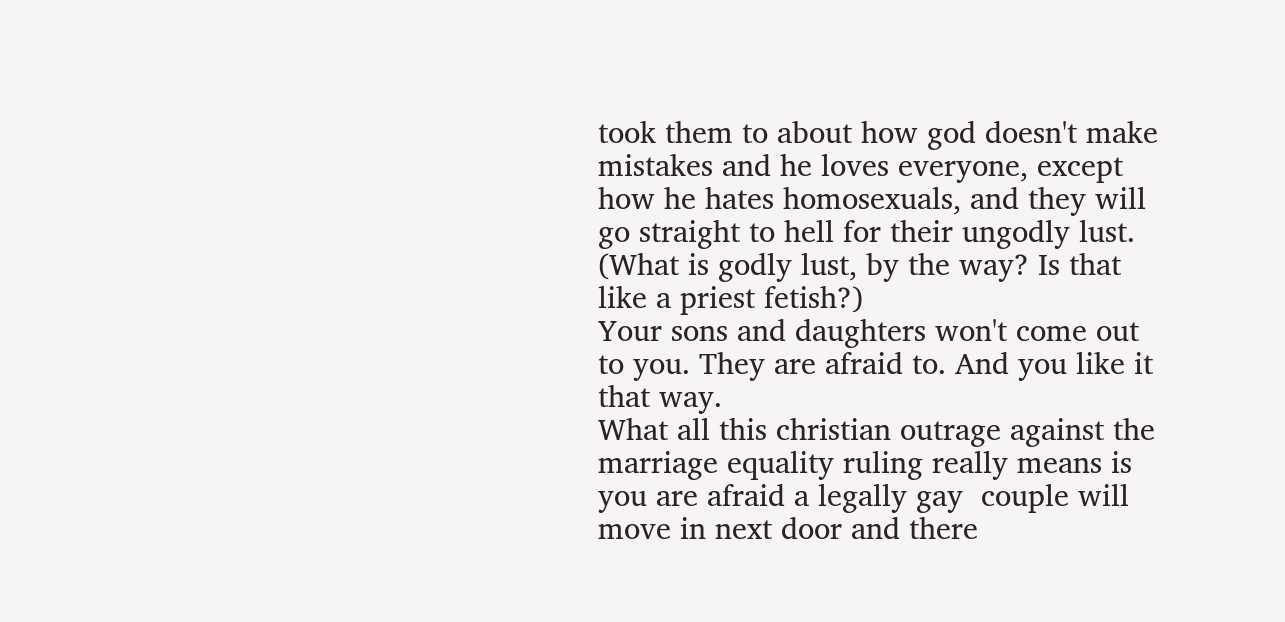took them to about how god doesn't make mistakes and he loves everyone, except how he hates homosexuals, and they will go straight to hell for their ungodly lust. (What is godly lust, by the way? Is that like a priest fetish?)
Your sons and daughters won't come out to you. They are afraid to. And you like it that way.
What all this christian outrage against the marriage equality ruling really means is you are afraid a legally gay  couple will move in next door and there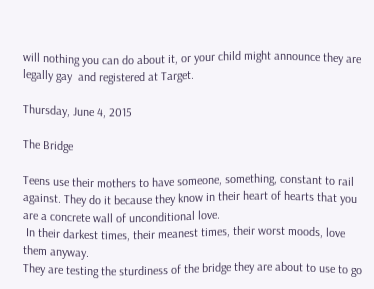will nothing you can do about it, or your child might announce they are legally gay  and registered at Target.

Thursday, June 4, 2015

The Bridge

Teens use their mothers to have someone, something, constant to rail against. They do it because they know in their heart of hearts that you are a concrete wall of unconditional love.
 In their darkest times, their meanest times, their worst moods, love them anyway.
They are testing the sturdiness of the bridge they are about to use to go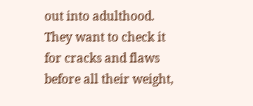out into adulthood. They want to check it for cracks and flaws before all their weight,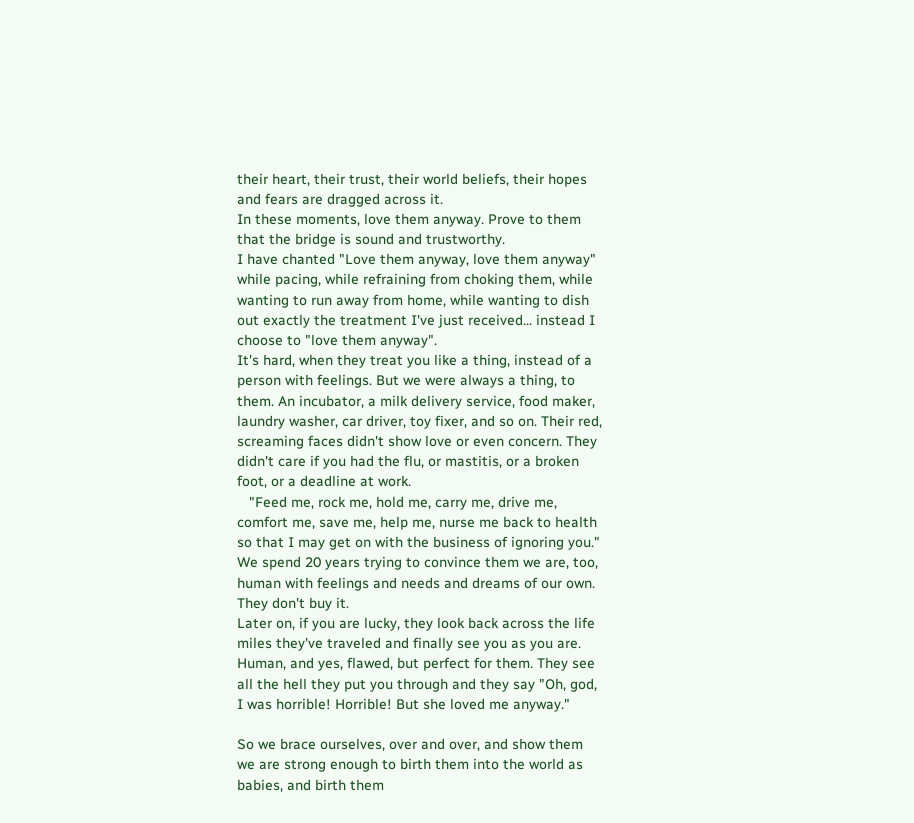their heart, their trust, their world beliefs, their hopes and fears are dragged across it.
In these moments, love them anyway. Prove to them that the bridge is sound and trustworthy.
I have chanted "Love them anyway, love them anyway" while pacing, while refraining from choking them, while wanting to run away from home, while wanting to dish out exactly the treatment I've just received... instead I choose to "love them anyway".
It's hard, when they treat you like a thing, instead of a person with feelings. But we were always a thing, to them. An incubator, a milk delivery service, food maker, laundry washer, car driver, toy fixer, and so on. Their red, screaming faces didn't show love or even concern. They didn't care if you had the flu, or mastitis, or a broken foot, or a deadline at work.
   "Feed me, rock me, hold me, carry me, drive me, comfort me, save me, help me, nurse me back to health so that I may get on with the business of ignoring you."
We spend 20 years trying to convince them we are, too, human with feelings and needs and dreams of our own. They don't buy it.
Later on, if you are lucky, they look back across the life miles they've traveled and finally see you as you are. Human, and yes, flawed, but perfect for them. They see all the hell they put you through and they say "Oh, god, I was horrible! Horrible! But she loved me anyway."

So we brace ourselves, over and over, and show them we are strong enough to birth them into the world as babies, and birth them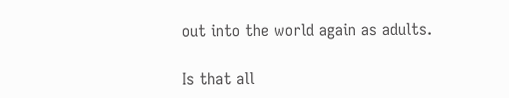out into the world again as adults.

Is that all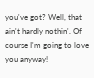you've got? Well, that ain't hardly nothin'. Of course I'm going to love you anyway!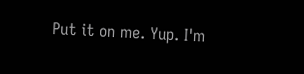Put it on me. Yup. I'm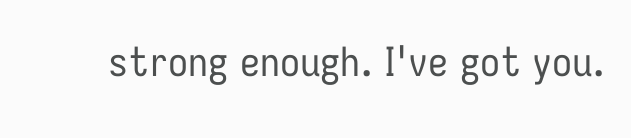strong enough. I've got you.